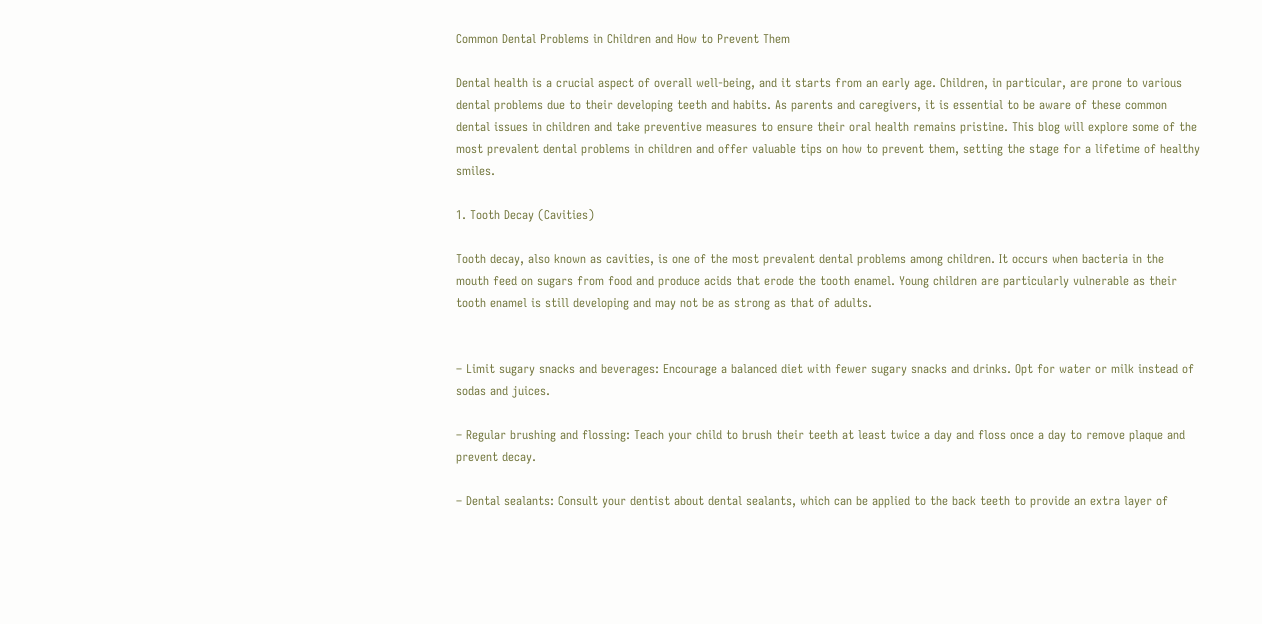Common Dental Problems in Children and How to Prevent Them

Dental health is a crucial aspect of overall well-being, and it starts from an early age. Children, in particular, are prone to various dental problems due to their developing teeth and habits. As parents and caregivers, it is essential to be aware of these common dental issues in children and take preventive measures to ensure their oral health remains pristine. This blog will explore some of the most prevalent dental problems in children and offer valuable tips on how to prevent them, setting the stage for a lifetime of healthy smiles.

1. Tooth Decay (Cavities)

Tooth decay, also known as cavities, is one of the most prevalent dental problems among children. It occurs when bacteria in the mouth feed on sugars from food and produce acids that erode the tooth enamel. Young children are particularly vulnerable as their tooth enamel is still developing and may not be as strong as that of adults.


– Limit sugary snacks and beverages: Encourage a balanced diet with fewer sugary snacks and drinks. Opt for water or milk instead of sodas and juices.

– Regular brushing and flossing: Teach your child to brush their teeth at least twice a day and floss once a day to remove plaque and prevent decay.

– Dental sealants: Consult your dentist about dental sealants, which can be applied to the back teeth to provide an extra layer of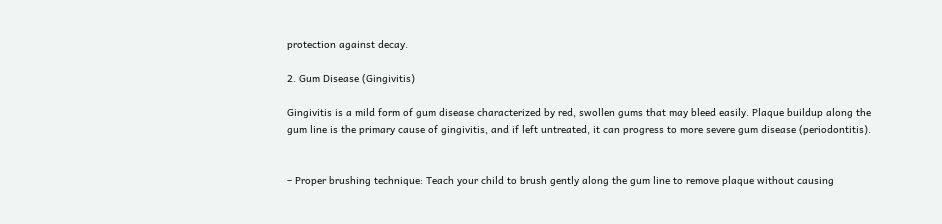protection against decay.

2. Gum Disease (Gingivitis)

Gingivitis is a mild form of gum disease characterized by red, swollen gums that may bleed easily. Plaque buildup along the gum line is the primary cause of gingivitis, and if left untreated, it can progress to more severe gum disease (periodontitis).


– Proper brushing technique: Teach your child to brush gently along the gum line to remove plaque without causing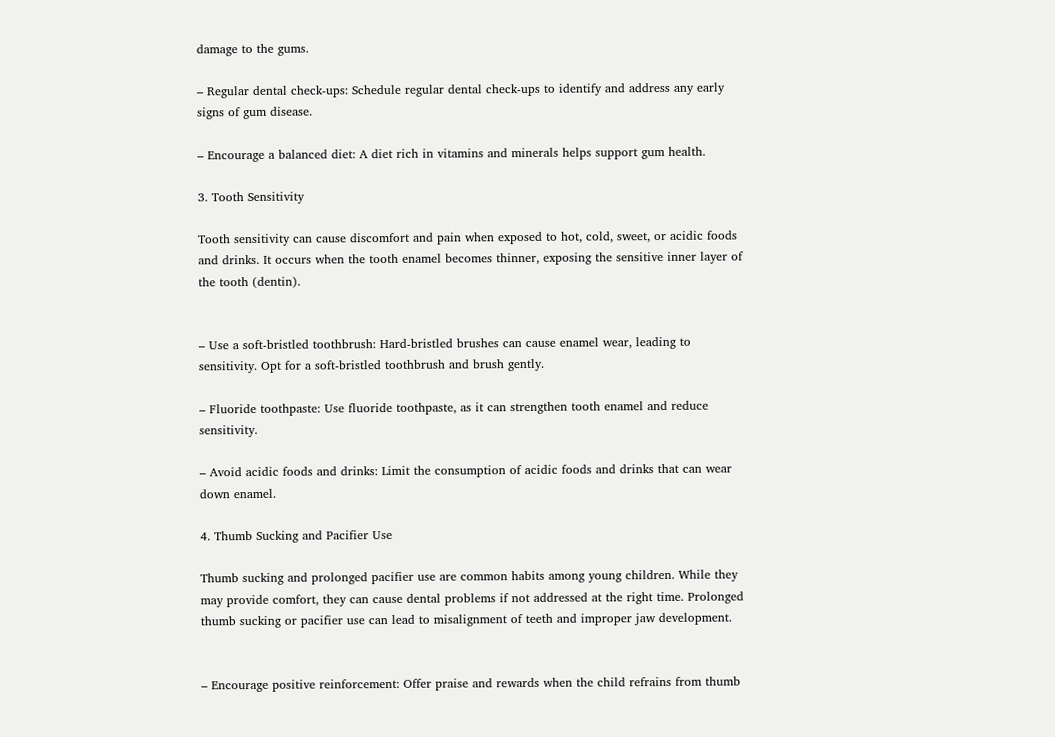damage to the gums.

– Regular dental check-ups: Schedule regular dental check-ups to identify and address any early signs of gum disease.

– Encourage a balanced diet: A diet rich in vitamins and minerals helps support gum health.

3. Tooth Sensitivity

Tooth sensitivity can cause discomfort and pain when exposed to hot, cold, sweet, or acidic foods and drinks. It occurs when the tooth enamel becomes thinner, exposing the sensitive inner layer of the tooth (dentin).


– Use a soft-bristled toothbrush: Hard-bristled brushes can cause enamel wear, leading to sensitivity. Opt for a soft-bristled toothbrush and brush gently.

– Fluoride toothpaste: Use fluoride toothpaste, as it can strengthen tooth enamel and reduce sensitivity.

– Avoid acidic foods and drinks: Limit the consumption of acidic foods and drinks that can wear down enamel.

4. Thumb Sucking and Pacifier Use

Thumb sucking and prolonged pacifier use are common habits among young children. While they may provide comfort, they can cause dental problems if not addressed at the right time. Prolonged thumb sucking or pacifier use can lead to misalignment of teeth and improper jaw development.


– Encourage positive reinforcement: Offer praise and rewards when the child refrains from thumb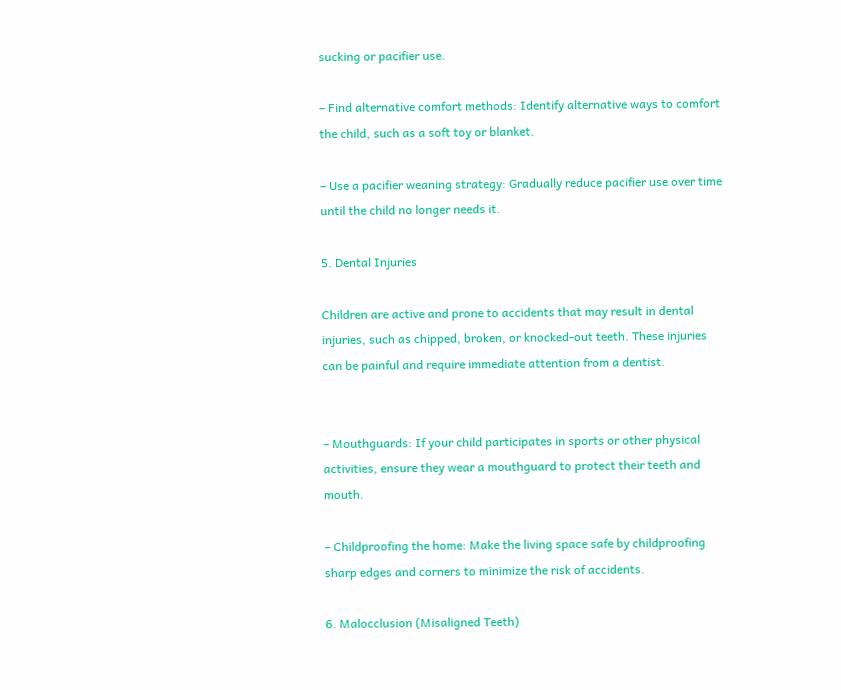sucking or pacifier use.

– Find alternative comfort methods: Identify alternative ways to comfort the child, such as a soft toy or blanket.

– Use a pacifier weaning strategy: Gradually reduce pacifier use over time until the child no longer needs it.

5. Dental Injuries

Children are active and prone to accidents that may result in dental injuries, such as chipped, broken, or knocked-out teeth. These injuries can be painful and require immediate attention from a dentist.


– Mouthguards: If your child participates in sports or other physical activities, ensure they wear a mouthguard to protect their teeth and mouth.

– Childproofing the home: Make the living space safe by childproofing sharp edges and corners to minimize the risk of accidents.

6. Malocclusion (Misaligned Teeth)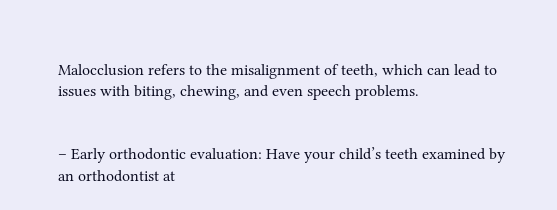Malocclusion refers to the misalignment of teeth, which can lead to issues with biting, chewing, and even speech problems.


– Early orthodontic evaluation: Have your child’s teeth examined by an orthodontist at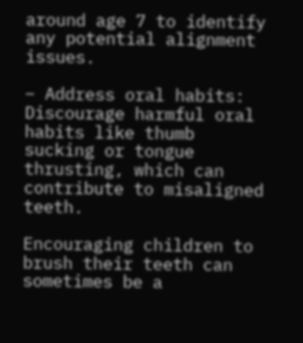around age 7 to identify any potential alignment issues.

– Address oral habits: Discourage harmful oral habits like thumb sucking or tongue thrusting, which can contribute to misaligned teeth.

Encouraging children to brush their teeth can sometimes be a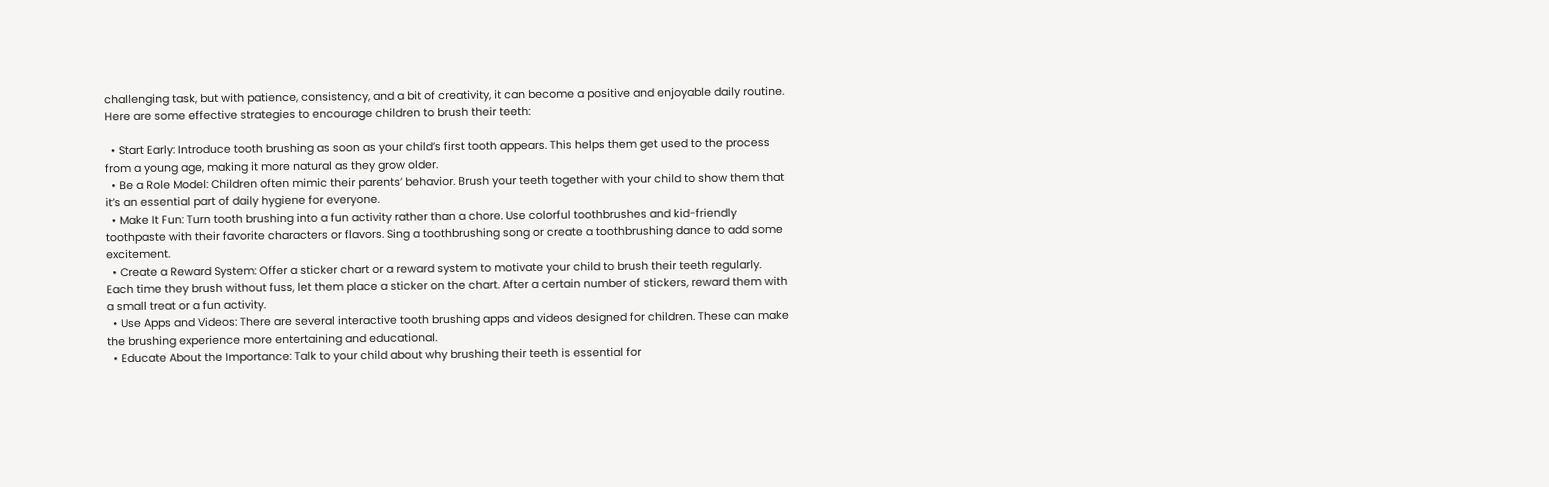challenging task, but with patience, consistency, and a bit of creativity, it can become a positive and enjoyable daily routine. Here are some effective strategies to encourage children to brush their teeth:

  • Start Early: Introduce tooth brushing as soon as your child’s first tooth appears. This helps them get used to the process from a young age, making it more natural as they grow older.
  • Be a Role Model: Children often mimic their parents’ behavior. Brush your teeth together with your child to show them that it’s an essential part of daily hygiene for everyone.
  • Make It Fun: Turn tooth brushing into a fun activity rather than a chore. Use colorful toothbrushes and kid-friendly toothpaste with their favorite characters or flavors. Sing a toothbrushing song or create a toothbrushing dance to add some excitement.
  • Create a Reward System: Offer a sticker chart or a reward system to motivate your child to brush their teeth regularly. Each time they brush without fuss, let them place a sticker on the chart. After a certain number of stickers, reward them with a small treat or a fun activity.
  • Use Apps and Videos: There are several interactive tooth brushing apps and videos designed for children. These can make the brushing experience more entertaining and educational.
  • Educate About the Importance: Talk to your child about why brushing their teeth is essential for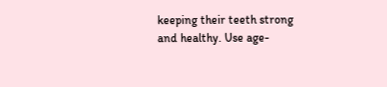keeping their teeth strong and healthy. Use age-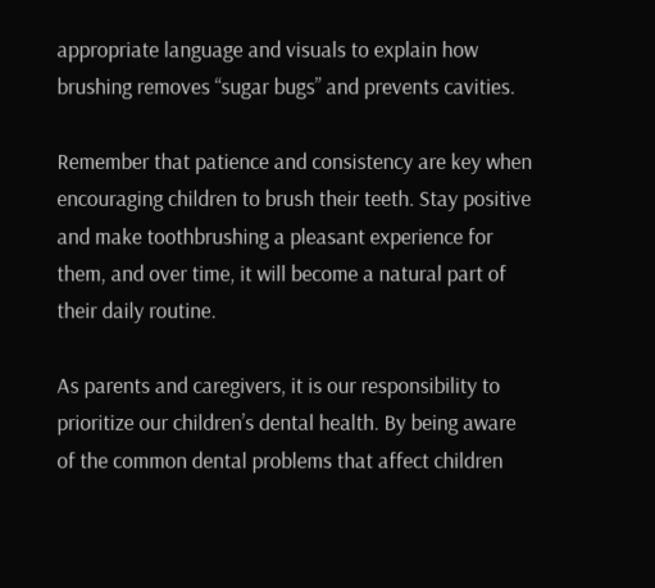appropriate language and visuals to explain how brushing removes “sugar bugs” and prevents cavities.

Remember that patience and consistency are key when encouraging children to brush their teeth. Stay positive and make toothbrushing a pleasant experience for them, and over time, it will become a natural part of their daily routine.

As parents and caregivers, it is our responsibility to prioritize our children’s dental health. By being aware of the common dental problems that affect children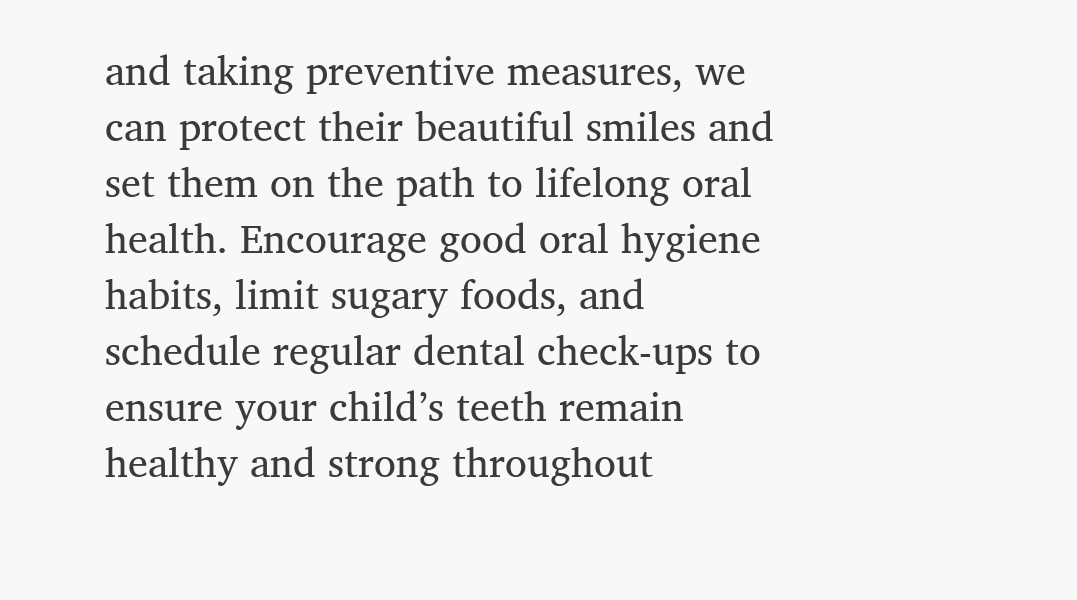and taking preventive measures, we can protect their beautiful smiles and set them on the path to lifelong oral health. Encourage good oral hygiene habits, limit sugary foods, and schedule regular dental check-ups to ensure your child’s teeth remain healthy and strong throughout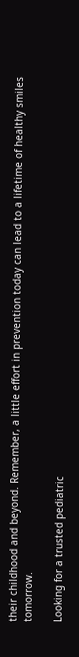their childhood and beyond. Remember, a little effort in prevention today can lead to a lifetime of healthy smiles tomorrow.

Looking for a trusted pediatric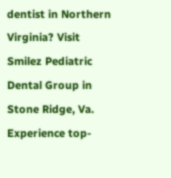dentist in Northern Virginia? Visit Smilez Pediatric Dental Group in Stone Ridge, Va. Experience top-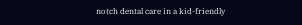notch dental care in a kid-friendly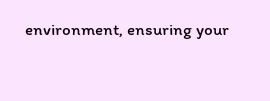environment, ensuring your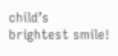child’s brightest smile!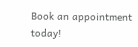Book an appointment today!